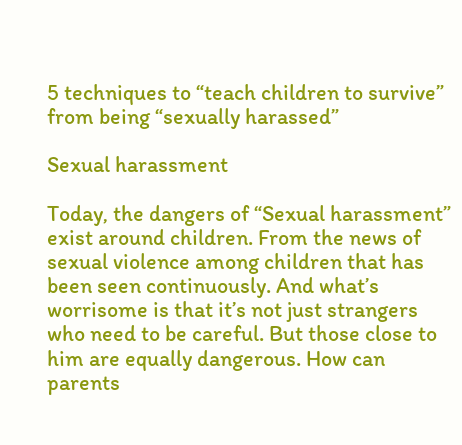5 techniques to “teach children to survive” from being “sexually harassed”

Sexual harassment

Today, the dangers of “Sexual harassment” exist around children. From the news of sexual violence among children that has been seen continuously. And what’s worrisome is that it’s not just strangers who need to be careful. But those close to him are equally dangerous. How can parents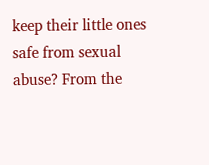keep their little ones safe from sexual abuse? From the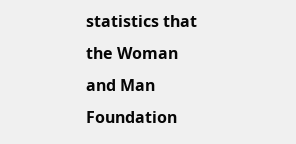statistics that the Woman and Man Foundation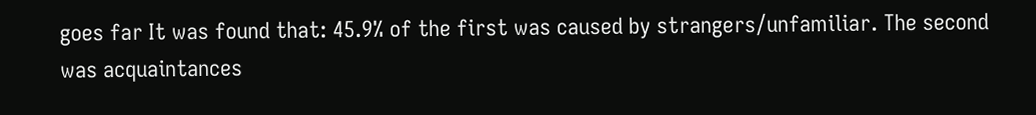goes far It was found that: 45.9% of the first was caused by strangers/unfamiliar. The second was acquaintances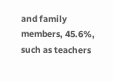and family members, 45.6%, such as teachers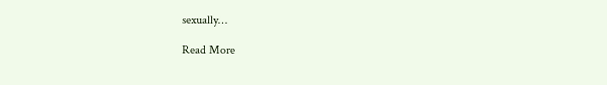sexually…

Read More